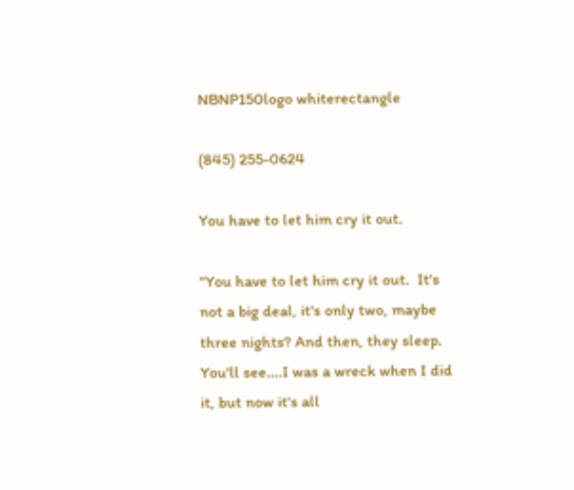NBNP150logo whiterectangle

(845) 255-0624

You have to let him cry it out.

"You have to let him cry it out.  It's not a big deal, it's only two, maybe three nights? And then, they sleep. You'll see....I was a wreck when I did it, but now it's all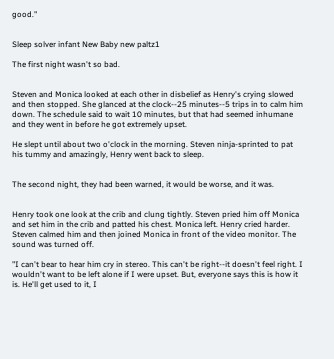good."


Sleep solver infant New Baby new paltz1

The first night wasn't so bad.


Steven and Monica looked at each other in disbelief as Henry's crying slowed and then stopped. She glanced at the clock--25 minutes--5 trips in to calm him down. The schedule said to wait 10 minutes, but that had seemed inhumane and they went in before he got extremely upset.

He slept until about two o'clock in the morning. Steven ninja-sprinted to pat his tummy and amazingly, Henry went back to sleep.


The second night, they had been warned, it would be worse, and it was.


Henry took one look at the crib and clung tightly. Steven pried him off Monica and set him in the crib and patted his chest. Monica left. Henry cried harder. Steven calmed him and then joined Monica in front of the video monitor. The sound was turned off.

"I can't bear to hear him cry in stereo. This can't be right--it doesn't feel right. I wouldn't want to be left alone if I were upset. But, everyone says this is how it is. He'll get used to it, I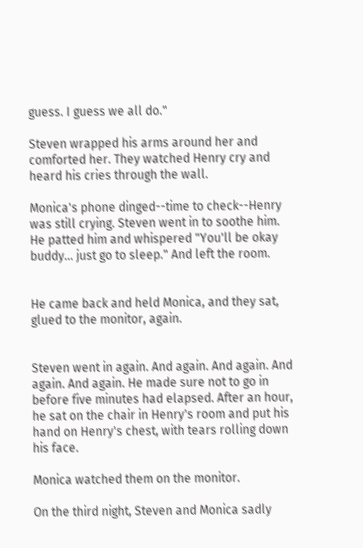guess. I guess we all do."

Steven wrapped his arms around her and comforted her. They watched Henry cry and heard his cries through the wall.

Monica's phone dinged--time to check--Henry was still crying. Steven went in to soothe him. He patted him and whispered "You'll be okay buddy... just go to sleep." And left the room.


He came back and held Monica, and they sat, glued to the monitor, again.


Steven went in again. And again. And again. And again. And again. He made sure not to go in before five minutes had elapsed. After an hour, he sat on the chair in Henry's room and put his hand on Henry's chest, with tears rolling down his face.

Monica watched them on the monitor.

On the third night, Steven and Monica sadly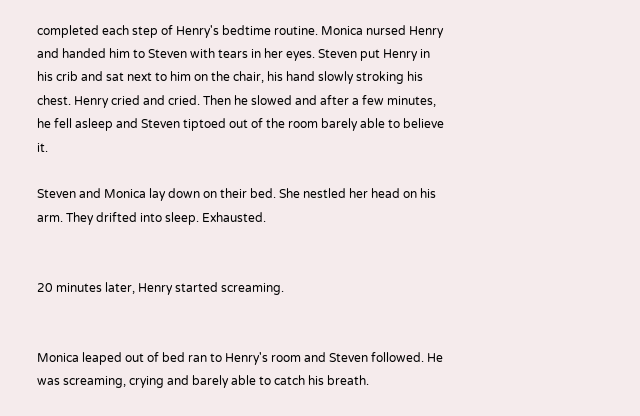completed each step of Henry's bedtime routine. Monica nursed Henry and handed him to Steven with tears in her eyes. Steven put Henry in his crib and sat next to him on the chair, his hand slowly stroking his chest. Henry cried and cried. Then he slowed and after a few minutes, he fell asleep and Steven tiptoed out of the room barely able to believe it.

Steven and Monica lay down on their bed. She nestled her head on his arm. They drifted into sleep. Exhausted.


20 minutes later, Henry started screaming.


Monica leaped out of bed ran to Henry's room and Steven followed. He was screaming, crying and barely able to catch his breath.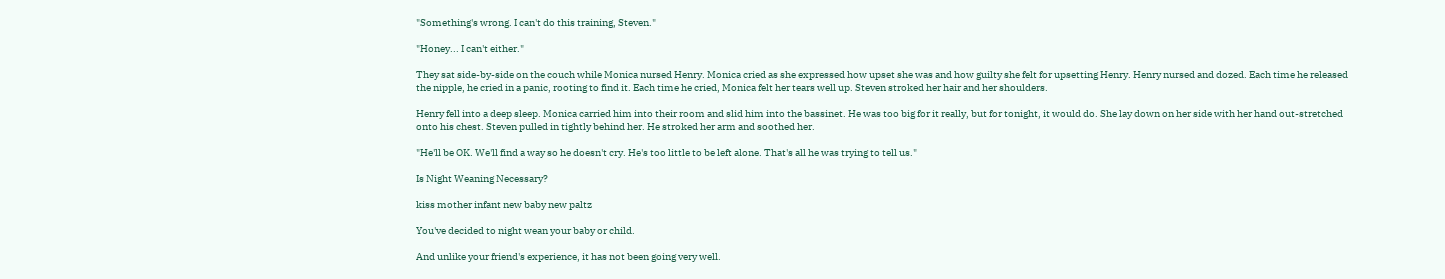"Something's wrong. I can't do this training, Steven."

"Honey... I can't either."

They sat side-by-side on the couch while Monica nursed Henry. Monica cried as she expressed how upset she was and how guilty she felt for upsetting Henry. Henry nursed and dozed. Each time he released the nipple, he cried in a panic, rooting to find it. Each time he cried, Monica felt her tears well up. Steven stroked her hair and her shoulders.

Henry fell into a deep sleep. Monica carried him into their room and slid him into the bassinet. He was too big for it really, but for tonight, it would do. She lay down on her side with her hand out-stretched onto his chest. Steven pulled in tightly behind her. He stroked her arm and soothed her.

"He'll be OK. We'll find a way so he doesn't cry. He's too little to be left alone. That's all he was trying to tell us."

Is Night Weaning Necessary?

kiss mother infant new baby new paltz

You've decided to night wean your baby or child.

And unlike your friend's experience, it has not been going very well.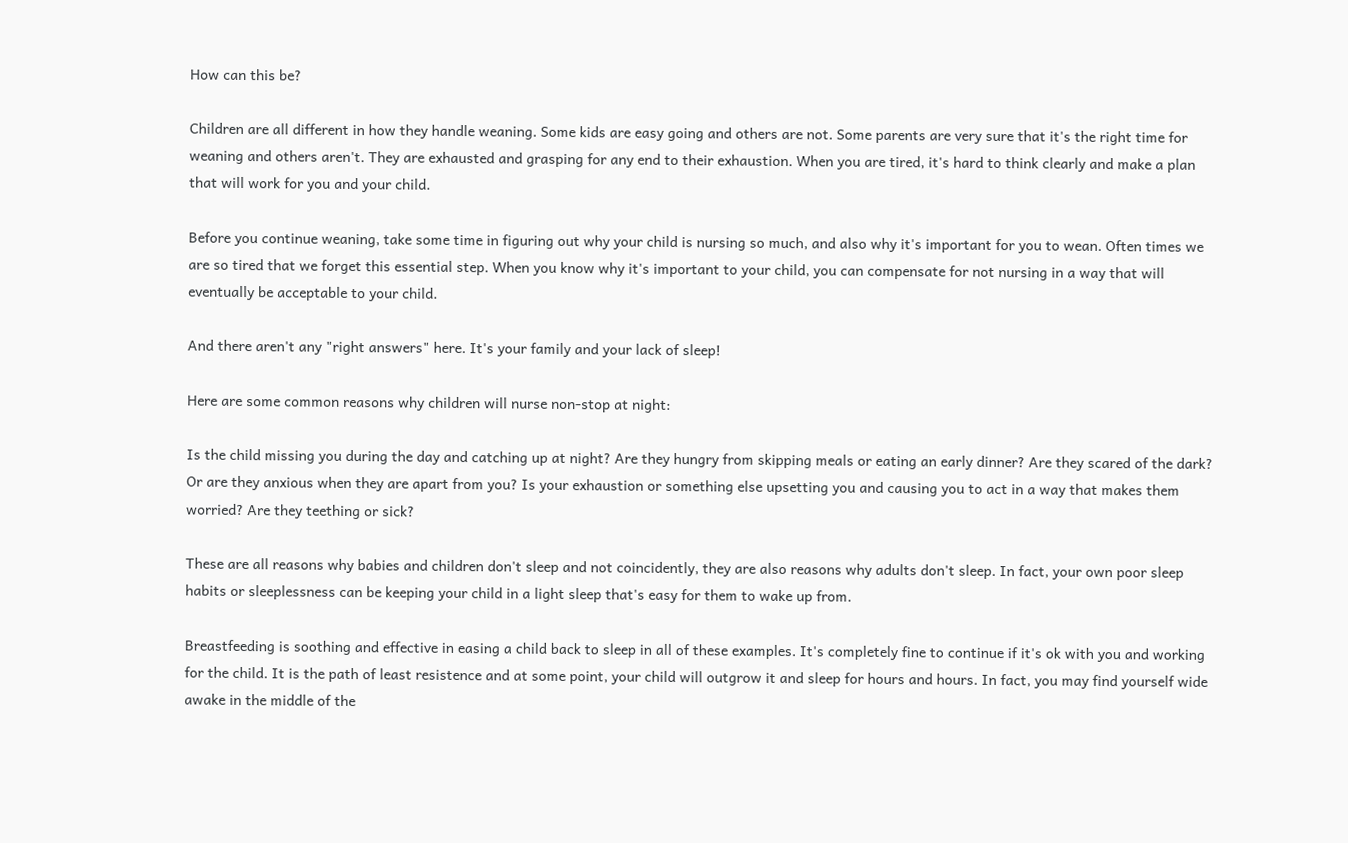How can this be?

Children are all different in how they handle weaning. Some kids are easy going and others are not. Some parents are very sure that it's the right time for weaning and others aren't. They are exhausted and grasping for any end to their exhaustion. When you are tired, it's hard to think clearly and make a plan that will work for you and your child.

Before you continue weaning, take some time in figuring out why your child is nursing so much, and also why it's important for you to wean. Often times we are so tired that we forget this essential step. When you know why it's important to your child, you can compensate for not nursing in a way that will eventually be acceptable to your child.

And there aren't any "right answers" here. It's your family and your lack of sleep!

Here are some common reasons why children will nurse non-stop at night:

Is the child missing you during the day and catching up at night? Are they hungry from skipping meals or eating an early dinner? Are they scared of the dark? Or are they anxious when they are apart from you? Is your exhaustion or something else upsetting you and causing you to act in a way that makes them worried? Are they teething or sick?

These are all reasons why babies and children don't sleep and not coincidently, they are also reasons why adults don't sleep. In fact, your own poor sleep habits or sleeplessness can be keeping your child in a light sleep that's easy for them to wake up from.

Breastfeeding is soothing and effective in easing a child back to sleep in all of these examples. It's completely fine to continue if it's ok with you and working for the child. It is the path of least resistence and at some point, your child will outgrow it and sleep for hours and hours. In fact, you may find yourself wide awake in the middle of the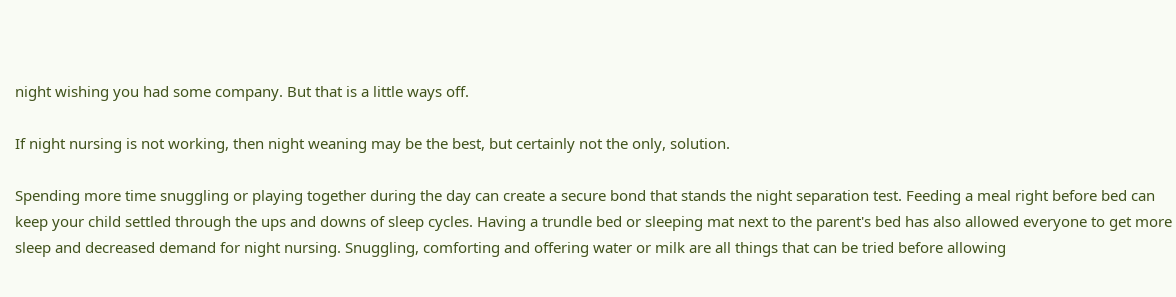night wishing you had some company. But that is a little ways off.

If night nursing is not working, then night weaning may be the best, but certainly not the only, solution.

Spending more time snuggling or playing together during the day can create a secure bond that stands the night separation test. Feeding a meal right before bed can keep your child settled through the ups and downs of sleep cycles. Having a trundle bed or sleeping mat next to the parent's bed has also allowed everyone to get more sleep and decreased demand for night nursing. Snuggling, comforting and offering water or milk are all things that can be tried before allowing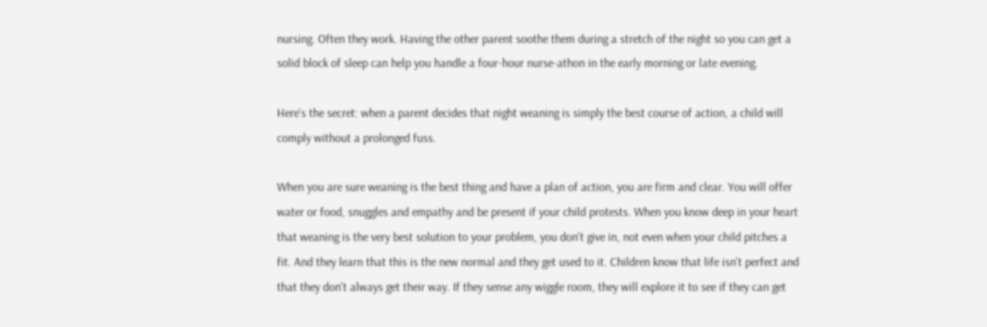nursing. Often they work. Having the other parent soothe them during a stretch of the night so you can get a solid block of sleep can help you handle a four-hour nurse-athon in the early morning or late evening.

Here's the secret: when a parent decides that night weaning is simply the best course of action, a child will comply without a prolonged fuss.

When you are sure weaning is the best thing and have a plan of action, you are firm and clear. You will offer water or food, snuggles and empathy and be present if your child protests. When you know deep in your heart that weaning is the very best solution to your problem, you don't give in, not even when your child pitches a fit. And they learn that this is the new normal and they get used to it. Children know that life isn't perfect and that they don't always get their way. If they sense any wiggle room, they will explore it to see if they can get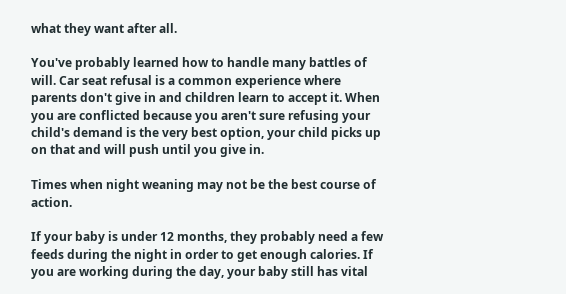what they want after all.

You've probably learned how to handle many battles of will. Car seat refusal is a common experience where parents don't give in and children learn to accept it. When you are conflicted because you aren't sure refusing your child's demand is the very best option, your child picks up on that and will push until you give in.

Times when night weaning may not be the best course of action.

If your baby is under 12 months, they probably need a few feeds during the night in order to get enough calories. If you are working during the day, your baby still has vital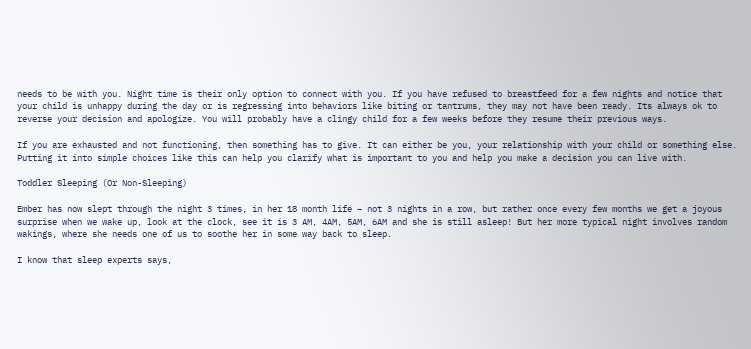needs to be with you. Night time is their only option to connect with you. If you have refused to breastfeed for a few nights and notice that your child is unhappy during the day or is regressing into behaviors like biting or tantrums, they may not have been ready. Its always ok to reverse your decision and apologize. You will probably have a clingy child for a few weeks before they resume their previous ways.

If you are exhausted and not functioning, then something has to give. It can either be you, your relationship with your child or something else. Putting it into simple choices like this can help you clarify what is important to you and help you make a decision you can live with.

Toddler Sleeping (Or Non-Sleeping)

Ember has now slept through the night 3 times, in her 18 month life – not 3 nights in a row, but rather once every few months we get a joyous surprise when we wake up, look at the clock, see it is 3 AM, 4AM, 5AM, 6AM and she is still asleep! But her more typical night involves random wakings, where she needs one of us to soothe her in some way back to sleep.

I know that sleep experts says,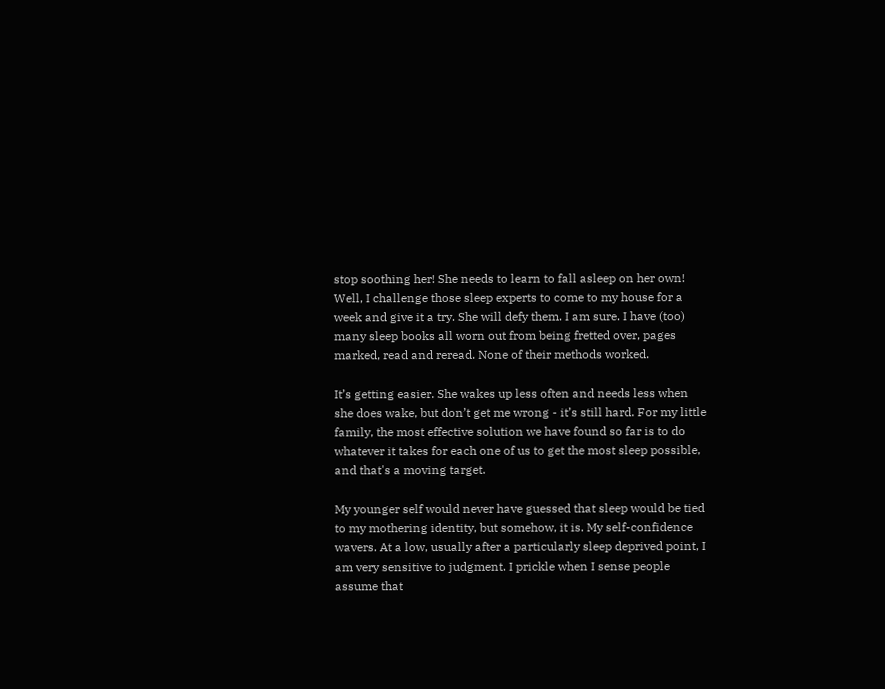stop soothing her! She needs to learn to fall asleep on her own! Well, I challenge those sleep experts to come to my house for a week and give it a try. She will defy them. I am sure. I have (too) many sleep books all worn out from being fretted over, pages marked, read and reread. None of their methods worked.

It’s getting easier. She wakes up less often and needs less when she does wake, but don’t get me wrong - it’s still hard. For my little family, the most effective solution we have found so far is to do whatever it takes for each one of us to get the most sleep possible, and that's a moving target.

My younger self would never have guessed that sleep would be tied to my mothering identity, but somehow, it is. My self-confidence wavers. At a low, usually after a particularly sleep deprived point, I am very sensitive to judgment. I prickle when I sense people assume that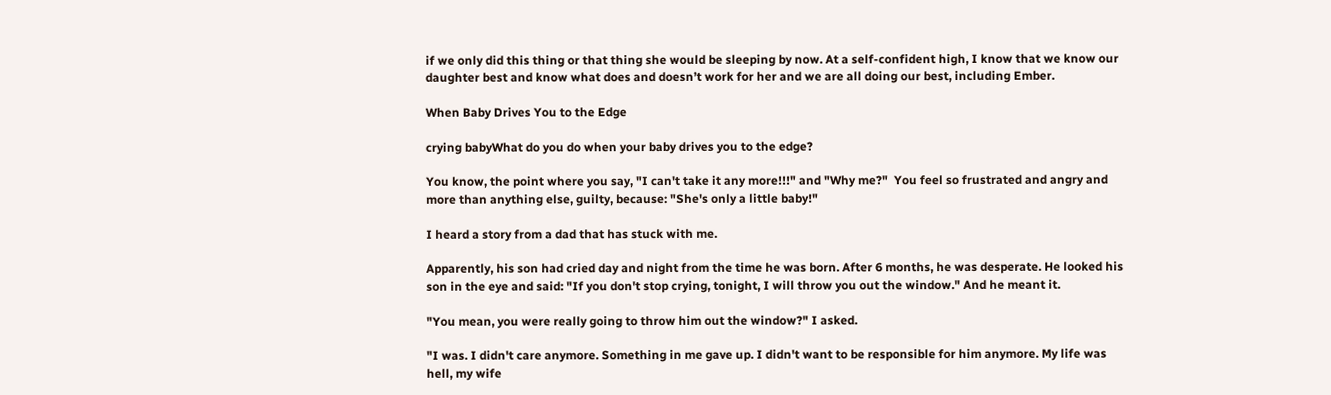if we only did this thing or that thing she would be sleeping by now. At a self-confident high, I know that we know our daughter best and know what does and doesn’t work for her and we are all doing our best, including Ember.

When Baby Drives You to the Edge

crying babyWhat do you do when your baby drives you to the edge?

You know, the point where you say, "I can't take it any more!!!" and "Why me?"  You feel so frustrated and angry and more than anything else, guilty, because: "She's only a little baby!"

I heard a story from a dad that has stuck with me.

Apparently, his son had cried day and night from the time he was born. After 6 months, he was desperate. He looked his son in the eye and said: "If you don't stop crying, tonight, I will throw you out the window." And he meant it.

"You mean, you were really going to throw him out the window?" I asked.

"I was. I didn't care anymore. Something in me gave up. I didn't want to be responsible for him anymore. My life was hell, my wife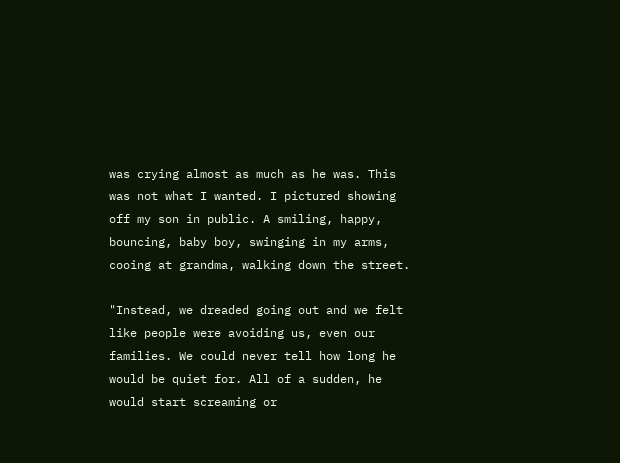was crying almost as much as he was. This was not what I wanted. I pictured showing off my son in public. A smiling, happy, bouncing, baby boy, swinging in my arms, cooing at grandma, walking down the street.

"Instead, we dreaded going out and we felt like people were avoiding us, even our families. We could never tell how long he would be quiet for. All of a sudden, he would start screaming or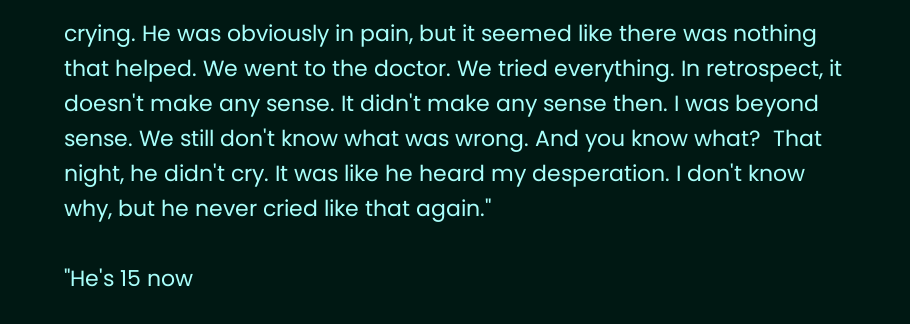crying. He was obviously in pain, but it seemed like there was nothing that helped. We went to the doctor. We tried everything. In retrospect, it doesn't make any sense. It didn't make any sense then. I was beyond sense. We still don't know what was wrong. And you know what?  That night, he didn't cry. It was like he heard my desperation. I don't know why, but he never cried like that again."

"He's 15 now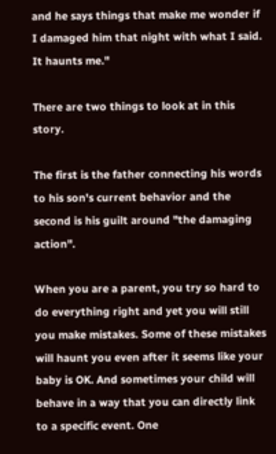and he says things that make me wonder if I damaged him that night with what I said. It haunts me."

There are two things to look at in this story.

The first is the father connecting his words to his son's current behavior and the second is his guilt around "the damaging action".

When you are a parent, you try so hard to do everything right and yet you will still you make mistakes. Some of these mistakes will haunt you even after it seems like your baby is OK. And sometimes your child will behave in a way that you can directly link to a specific event. One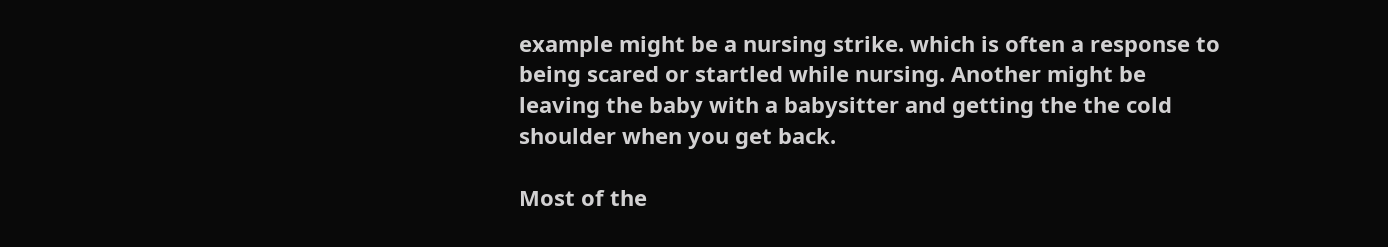example might be a nursing strike. which is often a response to being scared or startled while nursing. Another might be leaving the baby with a babysitter and getting the the cold shoulder when you get back.

Most of the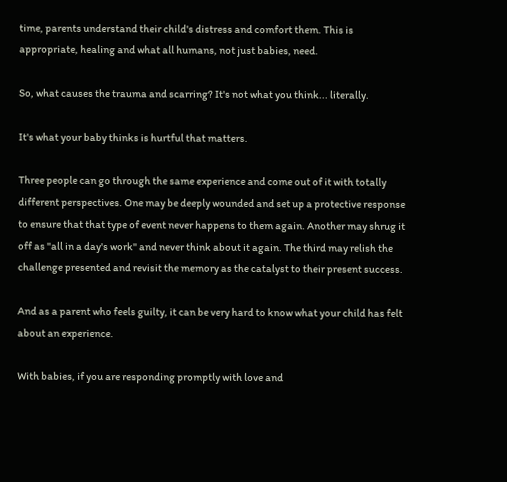time, parents understand their child's distress and comfort them. This is appropriate, healing and what all humans, not just babies, need.

So, what causes the trauma and scarring? It's not what you think... literally.

It's what your baby thinks is hurtful that matters.

Three people can go through the same experience and come out of it with totally different perspectives. One may be deeply wounded and set up a protective response to ensure that that type of event never happens to them again. Another may shrug it off as "all in a day's work" and never think about it again. The third may relish the challenge presented and revisit the memory as the catalyst to their present success.

And as a parent who feels guilty, it can be very hard to know what your child has felt about an experience.

With babies, if you are responding promptly with love and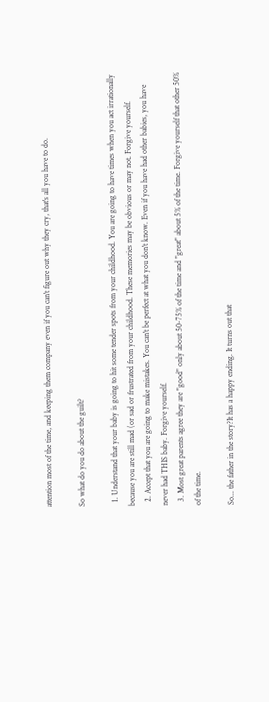attention most of the time, and keeping them company even if you can't figure out why they cry, that's all you have to do.

So what do you do about the guilt?

  1. Understand that your baby is going to hit some tender spots from your childhood. You are going to have times when you act irrationally because you are still mad (or sad or frustrated from your childhood. These memories may be obvious or may not. Forgive yourself.
  2. Accept that you are going to make mistakes. You can't be perfect at what you don't know. Even if you have had other babies, you have never had THIS baby. Forgive yourself.
  3. Most great parents agree they are "good" only about 50-75% of the time and "great" about 5% of the time. Forgive yourself that other 50% of the time.

So... the father in the story?It has a happy ending. It turns out that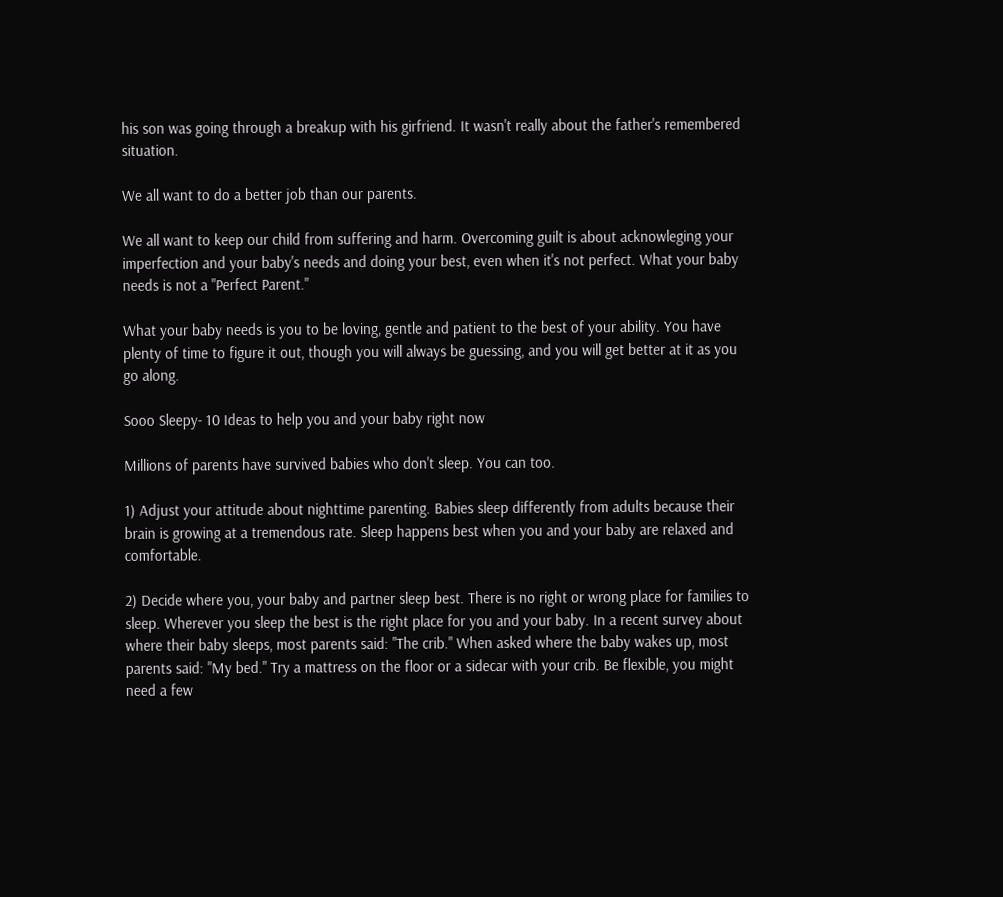his son was going through a breakup with his girfriend. It wasn't really about the father's remembered situation.

We all want to do a better job than our parents.

We all want to keep our child from suffering and harm. Overcoming guilt is about acknowleging your imperfection and your baby's needs and doing your best, even when it's not perfect. What your baby needs is not a "Perfect Parent."

What your baby needs is you to be loving, gentle and patient to the best of your ability. You have plenty of time to figure it out, though you will always be guessing, and you will get better at it as you go along.

Sooo Sleepy- 10 Ideas to help you and your baby right now

Millions of parents have survived babies who don't sleep. You can too.

1) Adjust your attitude about nighttime parenting. Babies sleep differently from adults because their brain is growing at a tremendous rate. Sleep happens best when you and your baby are relaxed and comfortable.

2) Decide where you, your baby and partner sleep best. There is no right or wrong place for families to sleep. Wherever you sleep the best is the right place for you and your baby. In a recent survey about where their baby sleeps, most parents said: "The crib." When asked where the baby wakes up, most parents said: "My bed." Try a mattress on the floor or a sidecar with your crib. Be flexible, you might need a few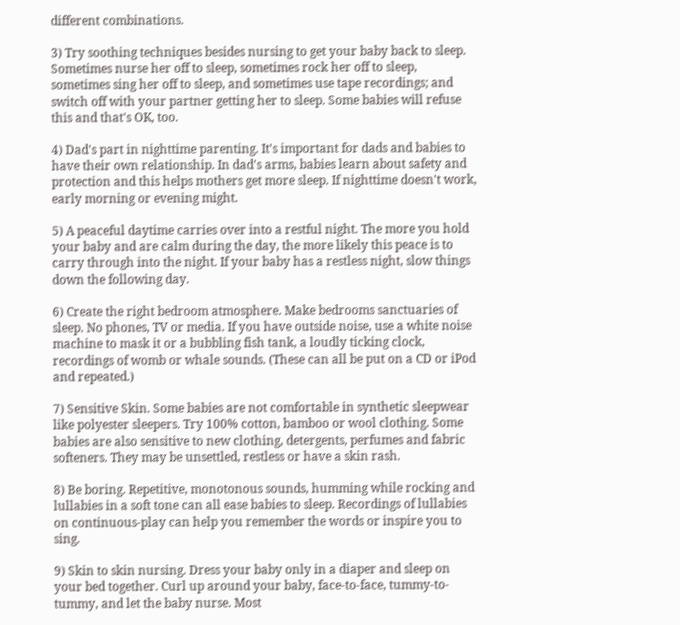different combinations.

3) Try soothing techniques besides nursing to get your baby back to sleep. Sometimes nurse her off to sleep, sometimes rock her off to sleep, sometimes sing her off to sleep, and sometimes use tape recordings; and switch off with your partner getting her to sleep. Some babies will refuse this and that's OK, too.

4) Dad's part in nighttime parenting. It's important for dads and babies to have their own relationship. In dad's arms, babies learn about safety and protection and this helps mothers get more sleep. If nighttime doesn't work, early morning or evening might.

5) A peaceful daytime carries over into a restful night. The more you hold your baby and are calm during the day, the more likely this peace is to carry through into the night. If your baby has a restless night, slow things down the following day.

6) Create the right bedroom atmosphere. Make bedrooms sanctuaries of sleep. No phones, TV or media. If you have outside noise, use a white noise machine to mask it or a bubbling fish tank, a loudly ticking clock, recordings of womb or whale sounds. (These can all be put on a CD or iPod and repeated.)

7) Sensitive Skin. Some babies are not comfortable in synthetic sleepwear like polyester sleepers. Try 100% cotton, bamboo or wool clothing. Some babies are also sensitive to new clothing, detergents, perfumes and fabric softeners. They may be unsettled, restless or have a skin rash.

8) Be boring. Repetitive, monotonous sounds, humming while rocking and lullabies in a soft tone can all ease babies to sleep. Recordings of lullabies on continuous-play can help you remember the words or inspire you to sing.

9) Skin to skin nursing. Dress your baby only in a diaper and sleep on your bed together. Curl up around your baby, face-to-face, tummy-to-tummy, and let the baby nurse. Most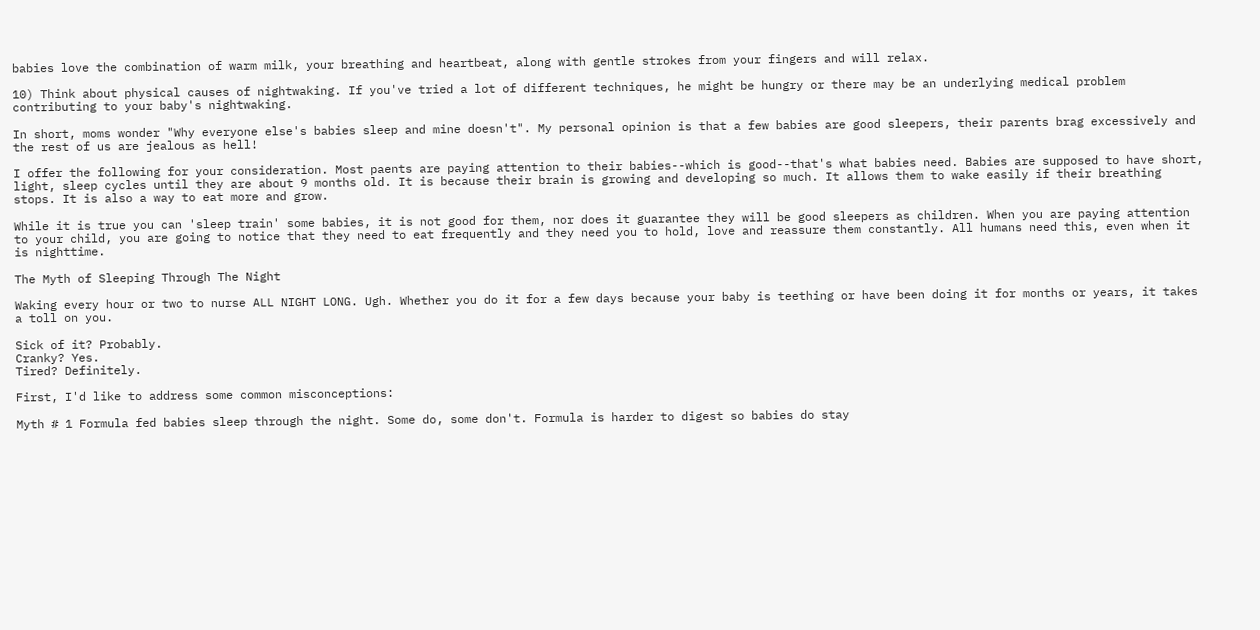babies love the combination of warm milk, your breathing and heartbeat, along with gentle strokes from your fingers and will relax.

10) Think about physical causes of nightwaking. If you've tried a lot of different techniques, he might be hungry or there may be an underlying medical problem contributing to your baby's nightwaking.

In short, moms wonder "Why everyone else's babies sleep and mine doesn't". My personal opinion is that a few babies are good sleepers, their parents brag excessively and the rest of us are jealous as hell!

I offer the following for your consideration. Most paents are paying attention to their babies--which is good--that's what babies need. Babies are supposed to have short, light, sleep cycles until they are about 9 months old. It is because their brain is growing and developing so much. It allows them to wake easily if their breathing stops. It is also a way to eat more and grow.

While it is true you can 'sleep train' some babies, it is not good for them, nor does it guarantee they will be good sleepers as children. When you are paying attention to your child, you are going to notice that they need to eat frequently and they need you to hold, love and reassure them constantly. All humans need this, even when it is nighttime.

The Myth of Sleeping Through The Night

Waking every hour or two to nurse ALL NIGHT LONG. Ugh. Whether you do it for a few days because your baby is teething or have been doing it for months or years, it takes a toll on you.

Sick of it? Probably.
Cranky? Yes.
Tired? Definitely.

First, I'd like to address some common misconceptions:

Myth # 1 Formula fed babies sleep through the night. Some do, some don't. Formula is harder to digest so babies do stay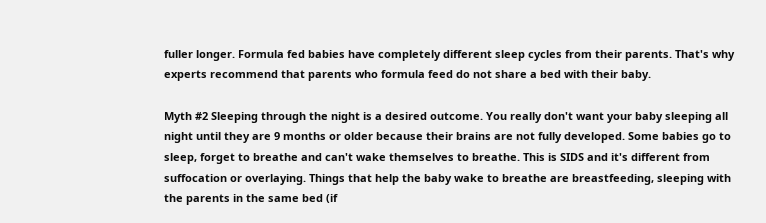fuller longer. Formula fed babies have completely different sleep cycles from their parents. That's why experts recommend that parents who formula feed do not share a bed with their baby.

Myth #2 Sleeping through the night is a desired outcome. You really don't want your baby sleeping all night until they are 9 months or older because their brains are not fully developed. Some babies go to sleep, forget to breathe and can't wake themselves to breathe. This is SIDS and it's different from suffocation or overlaying. Things that help the baby wake to breathe are breastfeeding, sleeping with the parents in the same bed (if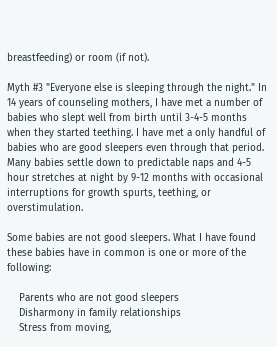breastfeeding) or room (if not).

Myth #3 "Everyone else is sleeping through the night." In 14 years of counseling mothers, I have met a number of babies who slept well from birth until 3-4-5 months when they started teething. I have met a only handful of babies who are good sleepers even through that period. Many babies settle down to predictable naps and 4-5 hour stretches at night by 9-12 months with occasional interruptions for growth spurts, teething, or overstimulation.

Some babies are not good sleepers. What I have found these babies have in common is one or more of the following:

    Parents who are not good sleepers
    Disharmony in family relationships
    Stress from moving,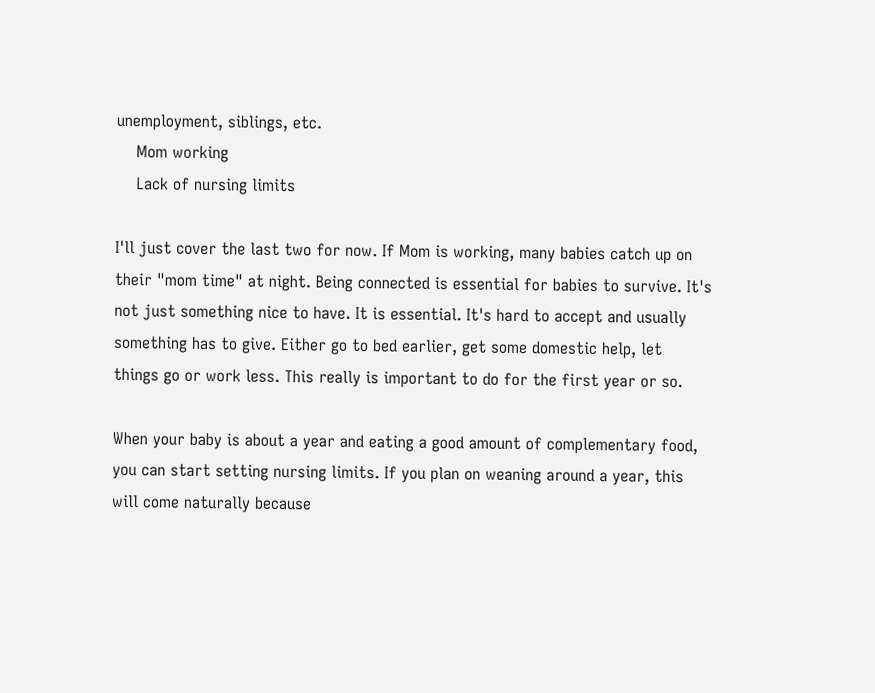unemployment, siblings, etc.
    Mom working
    Lack of nursing limits

I'll just cover the last two for now. If Mom is working, many babies catch up on their "mom time" at night. Being connected is essential for babies to survive. It's not just something nice to have. It is essential. It's hard to accept and usually something has to give. Either go to bed earlier, get some domestic help, let things go or work less. This really is important to do for the first year or so.

When your baby is about a year and eating a good amount of complementary food, you can start setting nursing limits. If you plan on weaning around a year, this will come naturally because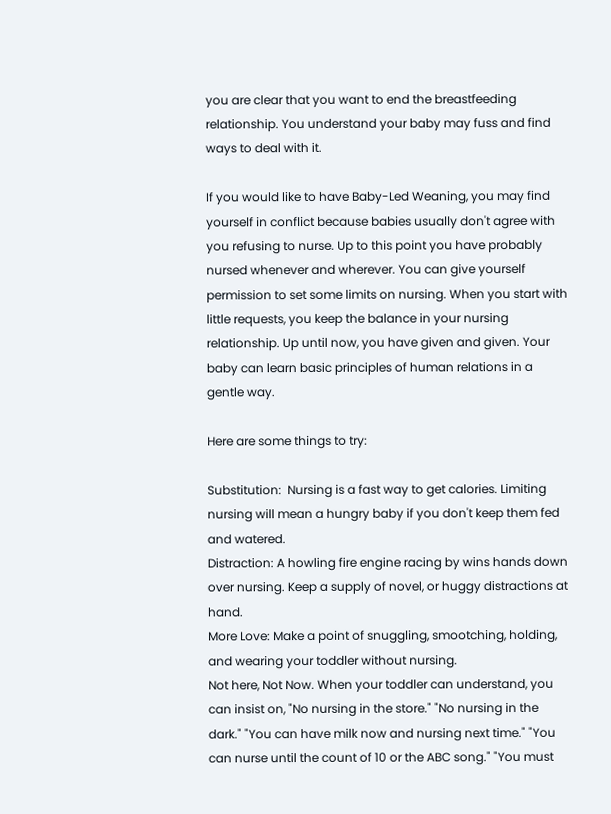you are clear that you want to end the breastfeeding relationship. You understand your baby may fuss and find ways to deal with it.

If you would like to have Baby-Led Weaning, you may find yourself in conflict because babies usually don't agree with you refusing to nurse. Up to this point you have probably nursed whenever and wherever. You can give yourself permission to set some limits on nursing. When you start with little requests, you keep the balance in your nursing relationship. Up until now, you have given and given. Your baby can learn basic principles of human relations in a gentle way.

Here are some things to try:

Substitution:  Nursing is a fast way to get calories. Limiting nursing will mean a hungry baby if you don't keep them fed and watered.
Distraction: A howling fire engine racing by wins hands down over nursing. Keep a supply of novel, or huggy distractions at hand.
More Love: Make a point of snuggling, smootching, holding, and wearing your toddler without nursing.
Not here, Not Now. When your toddler can understand, you can insist on, "No nursing in the store." "No nursing in the dark." "You can have milk now and nursing next time." "You can nurse until the count of 10 or the ABC song." "You must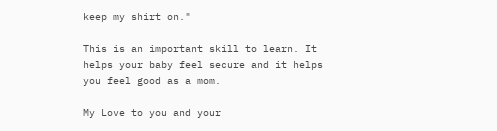keep my shirt on."

This is an important skill to learn. It helps your baby feel secure and it helps you feel good as a mom.

My Love to you and your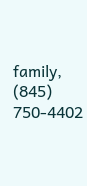family,
(845) 750-4402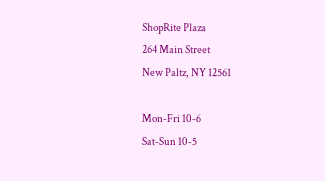ShopRite Plaza
264 Main Street
New Paltz, NY 12561

Mon-Fri 10-6
Sat-Sun 10-5